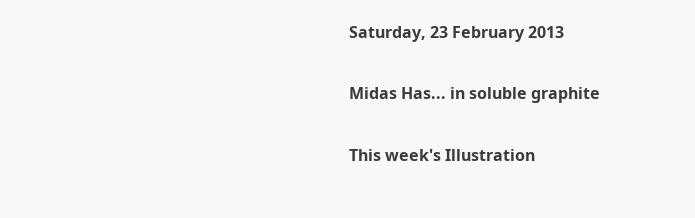Saturday, 23 February 2013

Midas Has... in soluble graphite

This week's Illustration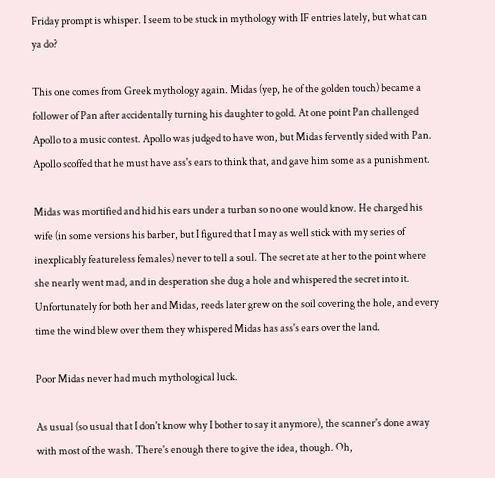Friday prompt is whisper. I seem to be stuck in mythology with IF entries lately, but what can ya do?

This one comes from Greek mythology again. Midas (yep, he of the golden touch) became a follower of Pan after accidentally turning his daughter to gold. At one point Pan challenged Apollo to a music contest. Apollo was judged to have won, but Midas fervently sided with Pan. Apollo scoffed that he must have ass's ears to think that, and gave him some as a punishment.

Midas was mortified and hid his ears under a turban so no one would know. He charged his wife (in some versions his barber, but I figured that I may as well stick with my series of inexplicably featureless females) never to tell a soul. The secret ate at her to the point where she nearly went mad, and in desperation she dug a hole and whispered the secret into it. Unfortunately for both her and Midas, reeds later grew on the soil covering the hole, and every time the wind blew over them they whispered Midas has ass's ears over the land.

Poor Midas never had much mythological luck.

As usual (so usual that I don't know why I bother to say it anymore), the scanner's done away with most of the wash. There's enough there to give the idea, though. Oh,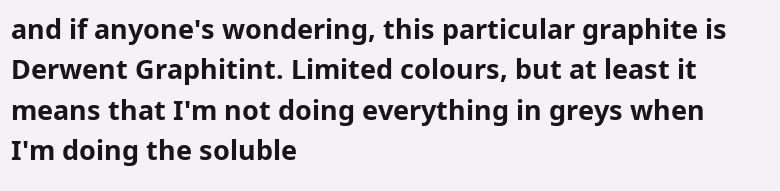and if anyone's wondering, this particular graphite is Derwent Graphitint. Limited colours, but at least it means that I'm not doing everything in greys when I'm doing the soluble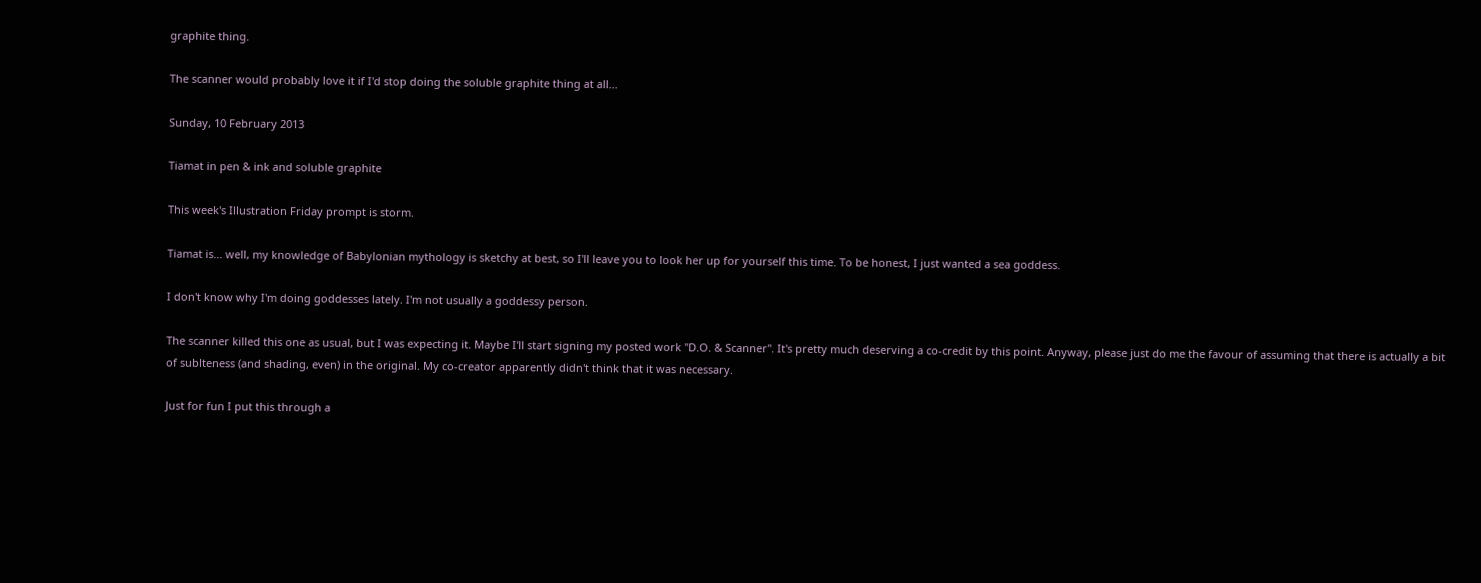graphite thing.

The scanner would probably love it if I'd stop doing the soluble graphite thing at all...

Sunday, 10 February 2013

Tiamat in pen & ink and soluble graphite

This week's Illustration Friday prompt is storm.

Tiamat is... well, my knowledge of Babylonian mythology is sketchy at best, so I'll leave you to look her up for yourself this time. To be honest, I just wanted a sea goddess.

I don't know why I'm doing goddesses lately. I'm not usually a goddessy person.

The scanner killed this one as usual, but I was expecting it. Maybe I'll start signing my posted work "D.O. & Scanner". It's pretty much deserving a co-credit by this point. Anyway, please just do me the favour of assuming that there is actually a bit of sublteness (and shading, even) in the original. My co-creator apparently didn't think that it was necessary.

Just for fun I put this through a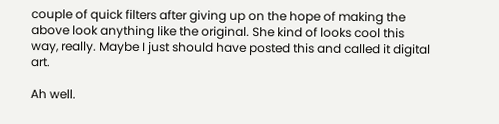couple of quick filters after giving up on the hope of making the above look anything like the original. She kind of looks cool this way, really. Maybe I just should have posted this and called it digital art.

Ah well.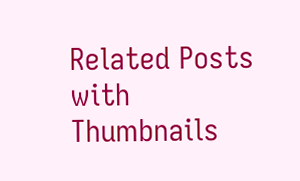Related Posts with Thumbnails